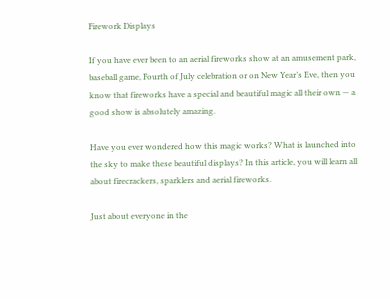Firework Displays

If you have ever been to an aerial fireworks show at an amusement park, baseball game, Fourth of July celebration or on New Year’s Eve, then you know that fireworks have a special and beautiful magic all their own — a good show is absolutely amazing.

Have you ever wondered how this magic works? What is launched into the sky to make these beautiful displays? In this article, you will learn all about firecrackers, sparklers and aerial fireworks.

Just about everyone in the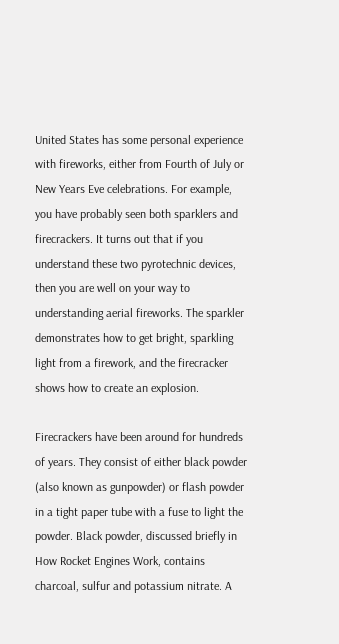United States has some personal experience with fireworks, either from Fourth of July or New Years Eve celebrations. For example, you have probably seen both sparklers and firecrackers. It turns out that if you understand these two pyrotechnic devices, then you are well on your way to understanding aerial fireworks. The sparkler demonstrates how to get bright, sparkling light from a firework, and the firecracker shows how to create an explosion.

Firecrackers have been around for hundreds of years. They consist of either black powder (also known as gunpowder) or flash powder in a tight paper tube with a fuse to light the powder. Black powder, discussed briefly in How Rocket Engines Work, contains charcoal, sulfur and potassium nitrate. A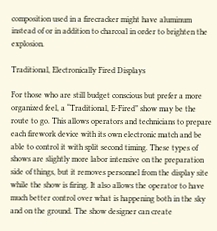composition used in a firecracker might have aluminum instead of or in addition to charcoal in order to brighten the explosion.

Traditional, Electronically Fired Displays

For those who are still budget conscious but prefer a more organized feel, a “Traditional, E-Fired” show may be the route to go. This allows operators and technicians to prepare each firework device with its own electronic match and be able to control it with split second timing. These types of shows are slightly more labor intensive on the preparation side of things, but it removes personnel from the display site while the show is firing. It also allows the operator to have much better control over what is happening both in the sky and on the ground. The show designer can create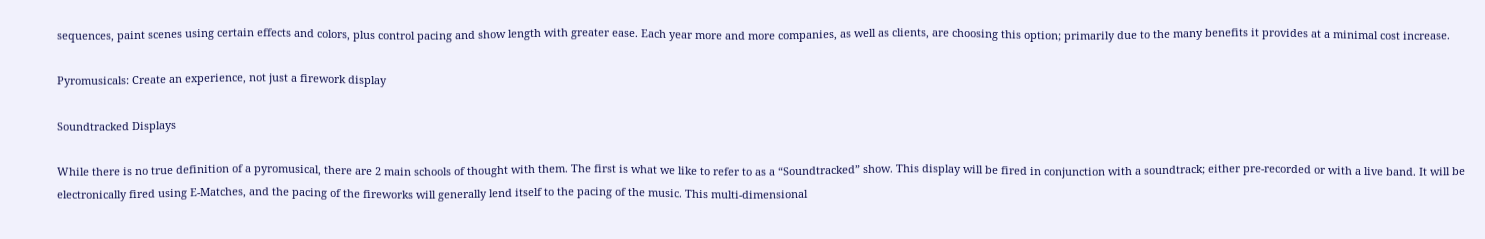sequences, paint scenes using certain effects and colors, plus control pacing and show length with greater ease. Each year more and more companies, as well as clients, are choosing this option; primarily due to the many benefits it provides at a minimal cost increase.

Pyromusicals: Create an experience, not just a firework display

Soundtracked Displays

While there is no true definition of a pyromusical, there are 2 main schools of thought with them. The first is what we like to refer to as a “Soundtracked” show. This display will be fired in conjunction with a soundtrack; either pre-recorded or with a live band. It will be electronically fired using E-Matches, and the pacing of the fireworks will generally lend itself to the pacing of the music. This multi-dimensional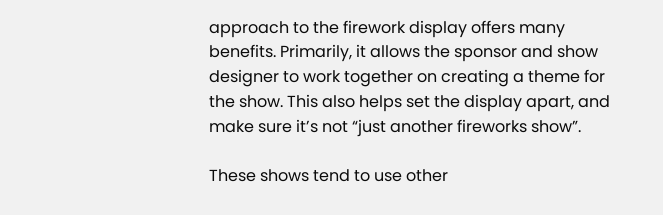approach to the firework display offers many benefits. Primarily, it allows the sponsor and show designer to work together on creating a theme for the show. This also helps set the display apart, and make sure it’s not “just another fireworks show”.

These shows tend to use other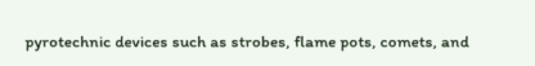pyrotechnic devices such as strobes, flame pots, comets, and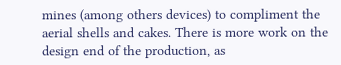mines (among others devices) to compliment the aerial shells and cakes. There is more work on the design end of the production, as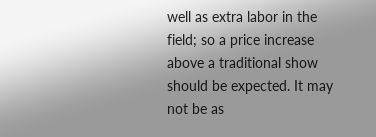well as extra labor in the field; so a price increase above a traditional show should be expected. It may not be as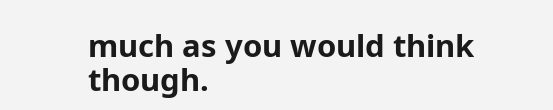much as you would think though.